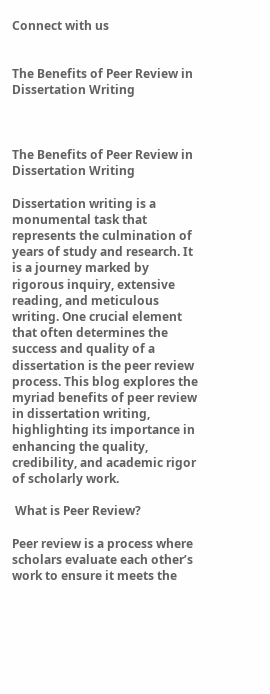Connect with us


The Benefits of Peer Review in Dissertation Writing



The Benefits of Peer Review in Dissertation Writing

Dissertation writing is a monumental task that represents the culmination of years of study and research. It is a journey marked by rigorous inquiry, extensive reading, and meticulous writing. One crucial element that often determines the success and quality of a dissertation is the peer review process. This blog explores the myriad benefits of peer review in dissertation writing, highlighting its importance in enhancing the quality, credibility, and academic rigor of scholarly work.

 What is Peer Review?

Peer review is a process where scholars evaluate each other’s work to ensure it meets the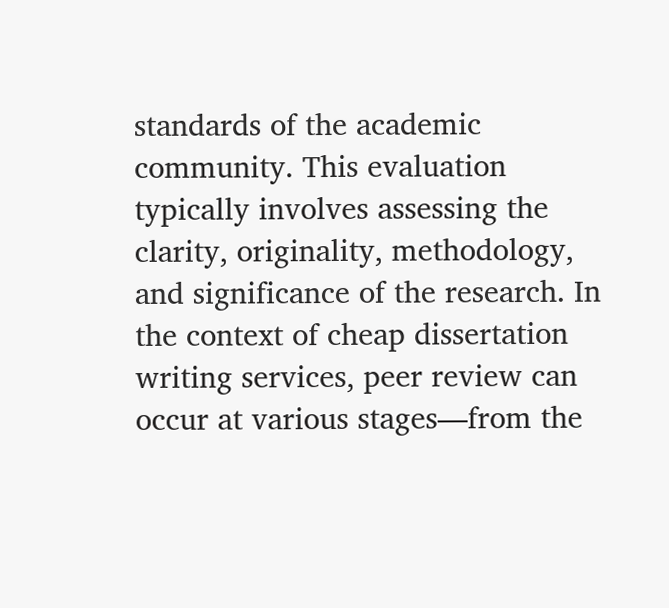standards of the academic community. This evaluation typically involves assessing the clarity, originality, methodology, and significance of the research. In the context of cheap dissertation writing services, peer review can occur at various stages—from the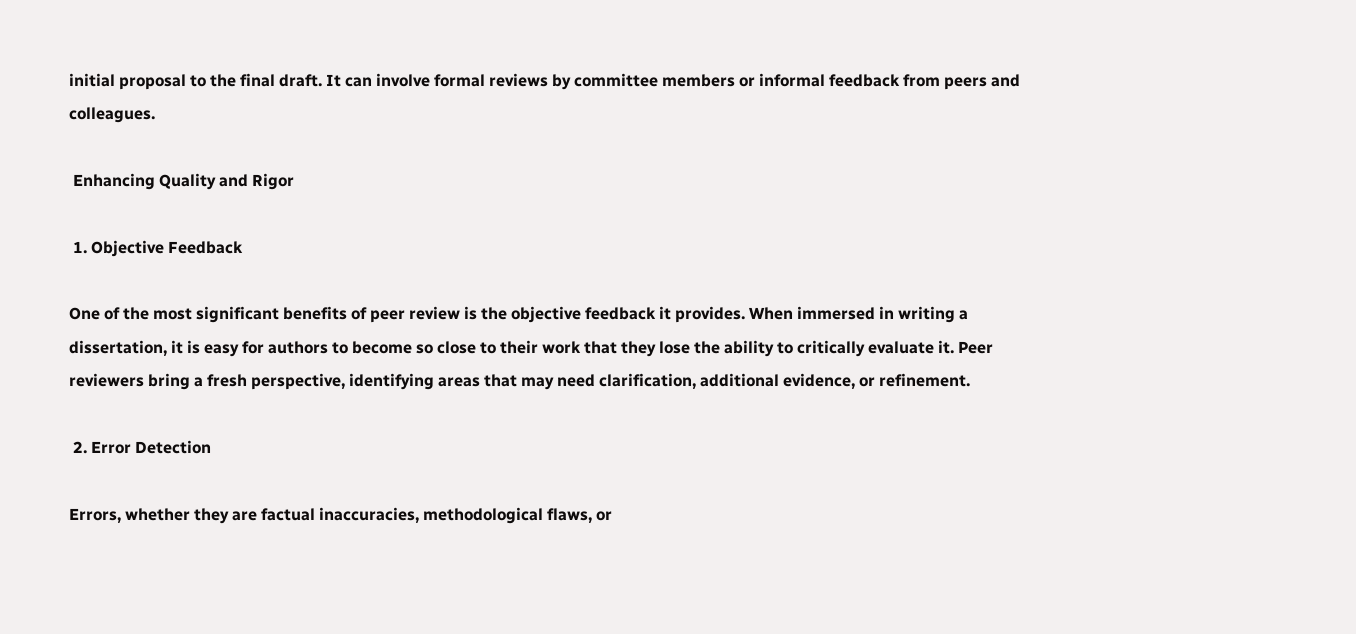initial proposal to the final draft. It can involve formal reviews by committee members or informal feedback from peers and colleagues.

 Enhancing Quality and Rigor

 1. Objective Feedback

One of the most significant benefits of peer review is the objective feedback it provides. When immersed in writing a dissertation, it is easy for authors to become so close to their work that they lose the ability to critically evaluate it. Peer reviewers bring a fresh perspective, identifying areas that may need clarification, additional evidence, or refinement.

 2. Error Detection

Errors, whether they are factual inaccuracies, methodological flaws, or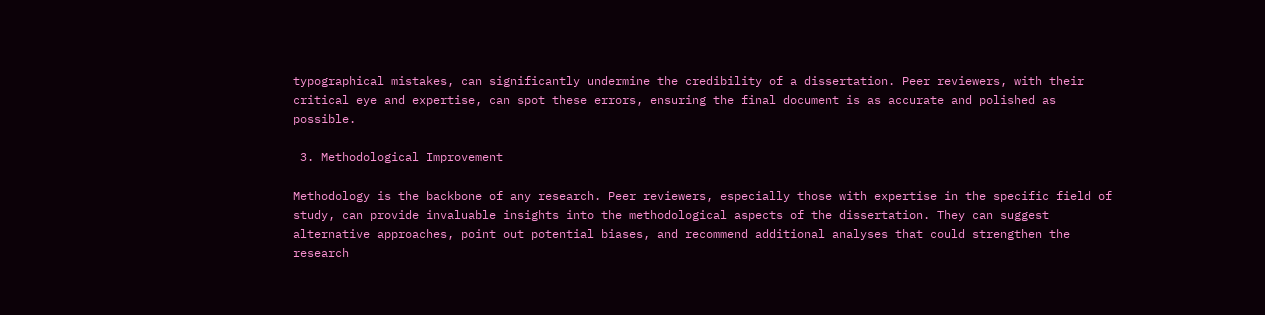typographical mistakes, can significantly undermine the credibility of a dissertation. Peer reviewers, with their critical eye and expertise, can spot these errors, ensuring the final document is as accurate and polished as possible.

 3. Methodological Improvement

Methodology is the backbone of any research. Peer reviewers, especially those with expertise in the specific field of study, can provide invaluable insights into the methodological aspects of the dissertation. They can suggest alternative approaches, point out potential biases, and recommend additional analyses that could strengthen the research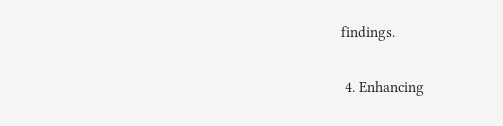findings.

 4. Enhancing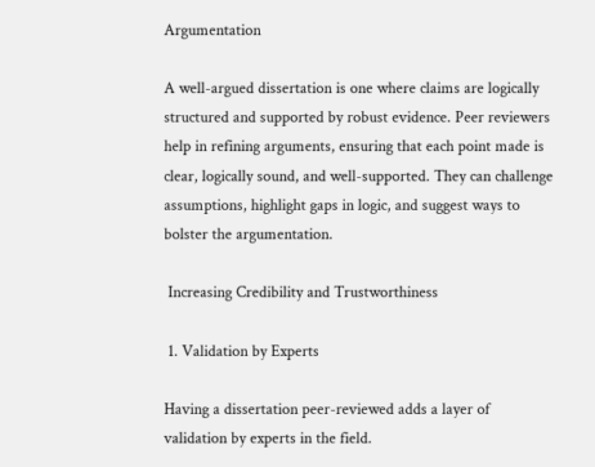Argumentation

A well-argued dissertation is one where claims are logically structured and supported by robust evidence. Peer reviewers help in refining arguments, ensuring that each point made is clear, logically sound, and well-supported. They can challenge assumptions, highlight gaps in logic, and suggest ways to bolster the argumentation.

 Increasing Credibility and Trustworthiness

 1. Validation by Experts

Having a dissertation peer-reviewed adds a layer of validation by experts in the field.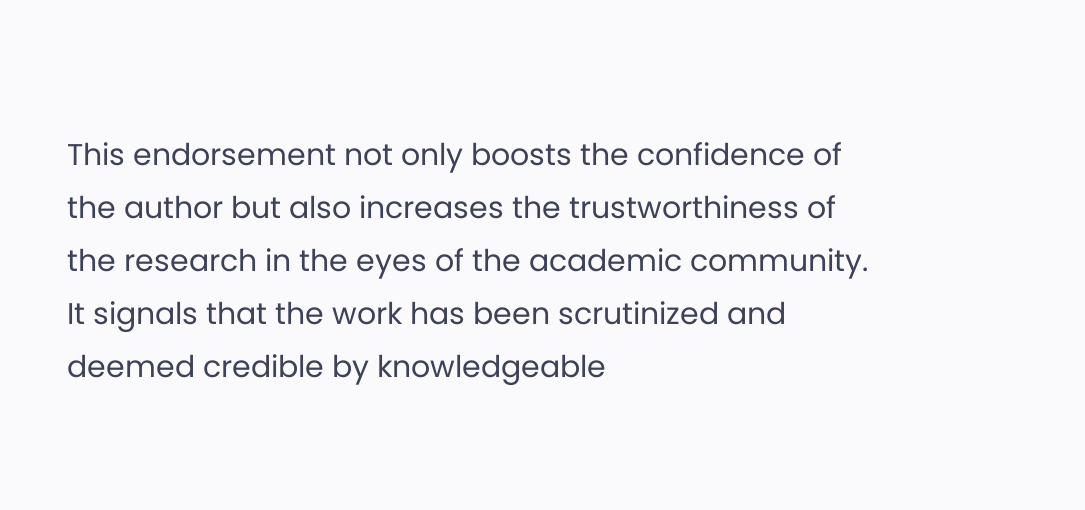This endorsement not only boosts the confidence of the author but also increases the trustworthiness of the research in the eyes of the academic community. It signals that the work has been scrutinized and deemed credible by knowledgeable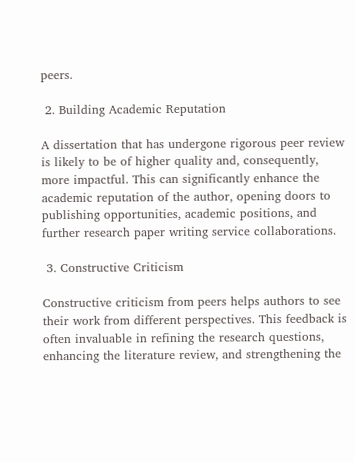peers.

 2. Building Academic Reputation

A dissertation that has undergone rigorous peer review is likely to be of higher quality and, consequently, more impactful. This can significantly enhance the academic reputation of the author, opening doors to publishing opportunities, academic positions, and further research paper writing service collaborations.

 3. Constructive Criticism

Constructive criticism from peers helps authors to see their work from different perspectives. This feedback is often invaluable in refining the research questions, enhancing the literature review, and strengthening the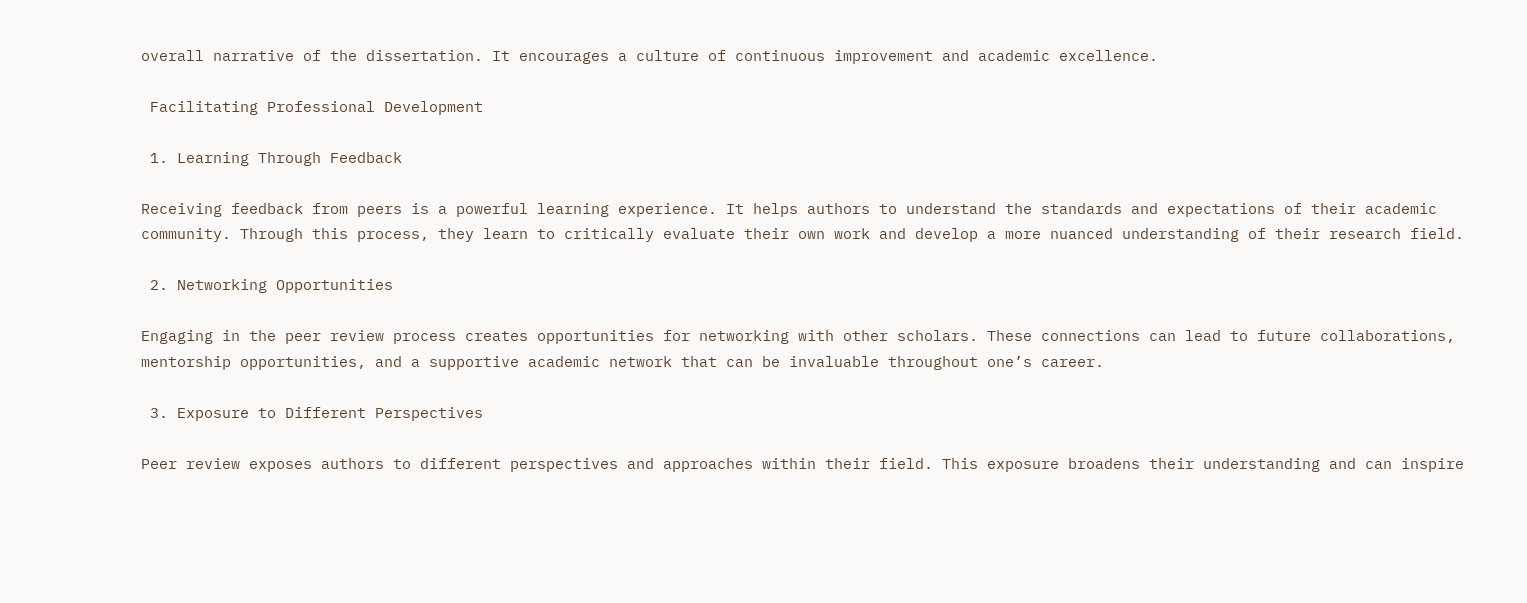overall narrative of the dissertation. It encourages a culture of continuous improvement and academic excellence.

 Facilitating Professional Development

 1. Learning Through Feedback

Receiving feedback from peers is a powerful learning experience. It helps authors to understand the standards and expectations of their academic community. Through this process, they learn to critically evaluate their own work and develop a more nuanced understanding of their research field.

 2. Networking Opportunities

Engaging in the peer review process creates opportunities for networking with other scholars. These connections can lead to future collaborations, mentorship opportunities, and a supportive academic network that can be invaluable throughout one’s career.

 3. Exposure to Different Perspectives

Peer review exposes authors to different perspectives and approaches within their field. This exposure broadens their understanding and can inspire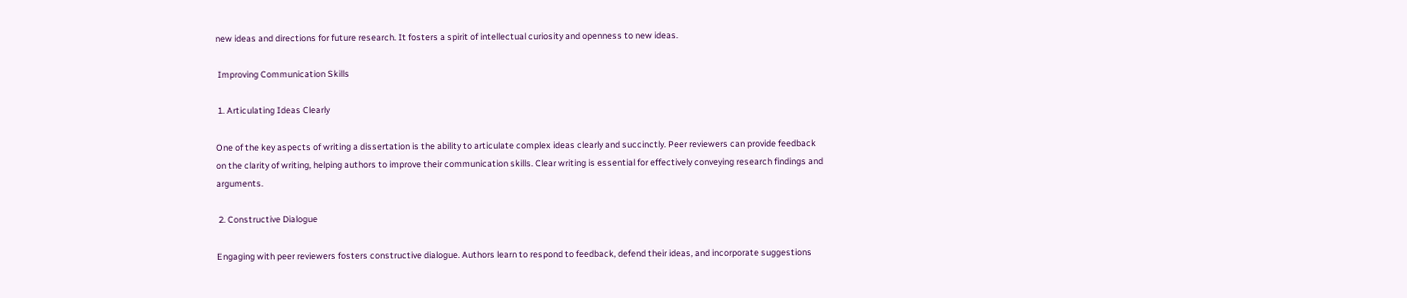new ideas and directions for future research. It fosters a spirit of intellectual curiosity and openness to new ideas.

 Improving Communication Skills

 1. Articulating Ideas Clearly

One of the key aspects of writing a dissertation is the ability to articulate complex ideas clearly and succinctly. Peer reviewers can provide feedback on the clarity of writing, helping authors to improve their communication skills. Clear writing is essential for effectively conveying research findings and arguments.

 2. Constructive Dialogue

Engaging with peer reviewers fosters constructive dialogue. Authors learn to respond to feedback, defend their ideas, and incorporate suggestions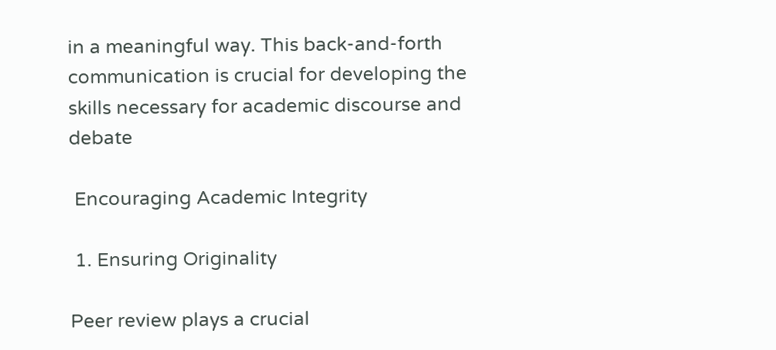in a meaningful way. This back-and-forth communication is crucial for developing the skills necessary for academic discourse and debate

 Encouraging Academic Integrity

 1. Ensuring Originality

Peer review plays a crucial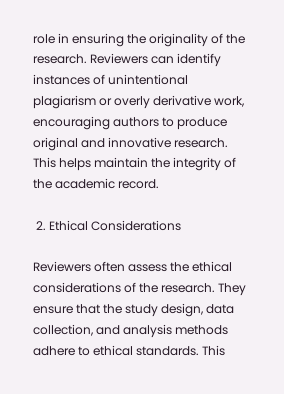role in ensuring the originality of the research. Reviewers can identify instances of unintentional plagiarism or overly derivative work, encouraging authors to produce original and innovative research. This helps maintain the integrity of the academic record.

 2. Ethical Considerations

Reviewers often assess the ethical considerations of the research. They ensure that the study design, data collection, and analysis methods adhere to ethical standards. This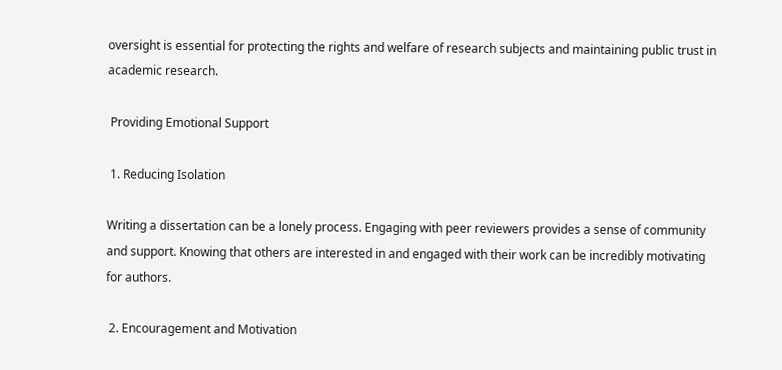oversight is essential for protecting the rights and welfare of research subjects and maintaining public trust in academic research.

 Providing Emotional Support

 1. Reducing Isolation

Writing a dissertation can be a lonely process. Engaging with peer reviewers provides a sense of community and support. Knowing that others are interested in and engaged with their work can be incredibly motivating for authors.

 2. Encouragement and Motivation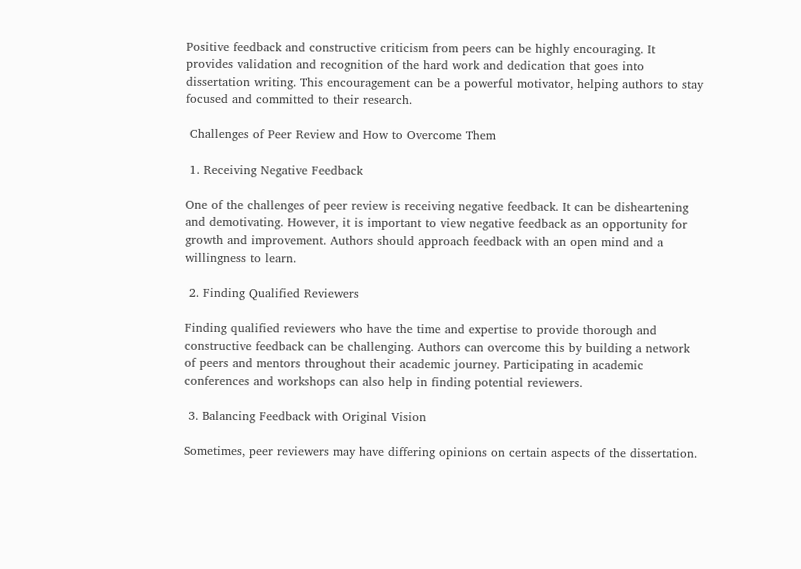Positive feedback and constructive criticism from peers can be highly encouraging. It provides validation and recognition of the hard work and dedication that goes into dissertation writing. This encouragement can be a powerful motivator, helping authors to stay focused and committed to their research.

 Challenges of Peer Review and How to Overcome Them

 1. Receiving Negative Feedback

One of the challenges of peer review is receiving negative feedback. It can be disheartening and demotivating. However, it is important to view negative feedback as an opportunity for growth and improvement. Authors should approach feedback with an open mind and a willingness to learn.

 2. Finding Qualified Reviewers

Finding qualified reviewers who have the time and expertise to provide thorough and constructive feedback can be challenging. Authors can overcome this by building a network of peers and mentors throughout their academic journey. Participating in academic conferences and workshops can also help in finding potential reviewers.

 3. Balancing Feedback with Original Vision

Sometimes, peer reviewers may have differing opinions on certain aspects of the dissertation.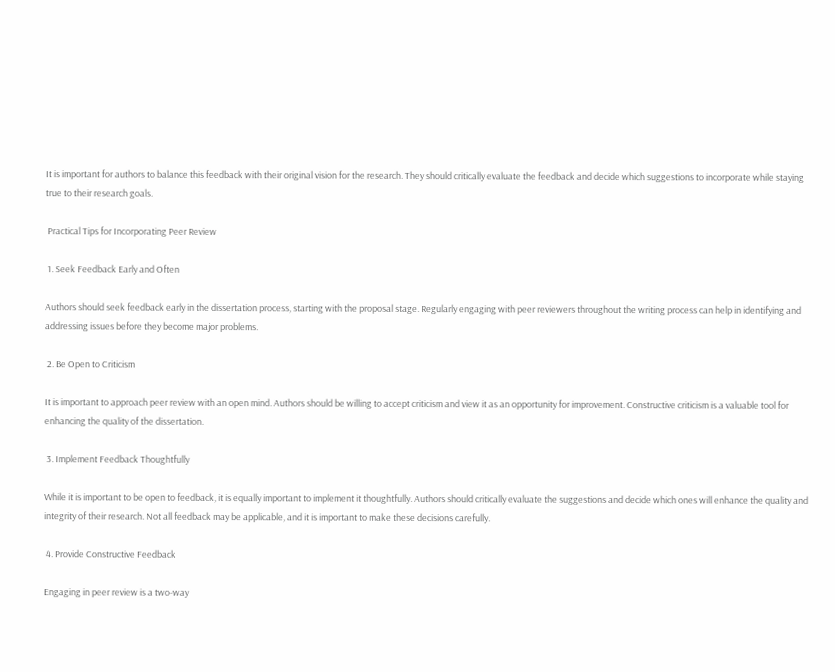It is important for authors to balance this feedback with their original vision for the research. They should critically evaluate the feedback and decide which suggestions to incorporate while staying true to their research goals.

 Practical Tips for Incorporating Peer Review

 1. Seek Feedback Early and Often

Authors should seek feedback early in the dissertation process, starting with the proposal stage. Regularly engaging with peer reviewers throughout the writing process can help in identifying and addressing issues before they become major problems.

 2. Be Open to Criticism

It is important to approach peer review with an open mind. Authors should be willing to accept criticism and view it as an opportunity for improvement. Constructive criticism is a valuable tool for enhancing the quality of the dissertation.

 3. Implement Feedback Thoughtfully

While it is important to be open to feedback, it is equally important to implement it thoughtfully. Authors should critically evaluate the suggestions and decide which ones will enhance the quality and integrity of their research. Not all feedback may be applicable, and it is important to make these decisions carefully.

 4. Provide Constructive Feedback

Engaging in peer review is a two-way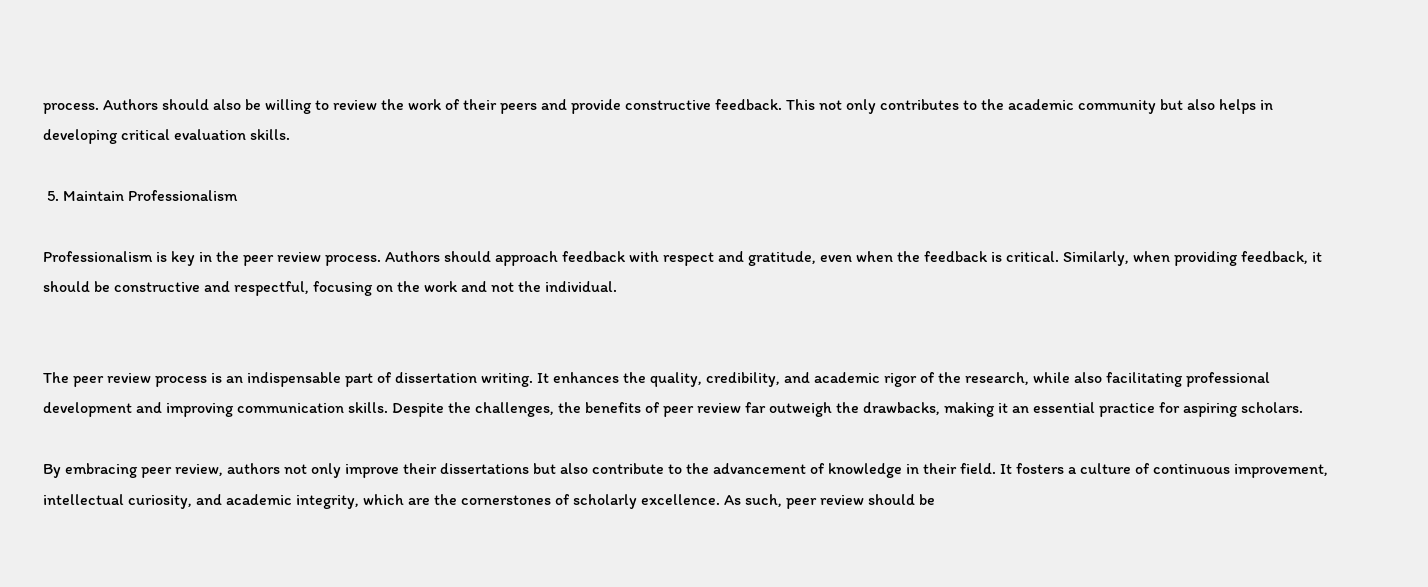process. Authors should also be willing to review the work of their peers and provide constructive feedback. This not only contributes to the academic community but also helps in developing critical evaluation skills.

 5. Maintain Professionalism

Professionalism is key in the peer review process. Authors should approach feedback with respect and gratitude, even when the feedback is critical. Similarly, when providing feedback, it should be constructive and respectful, focusing on the work and not the individual.


The peer review process is an indispensable part of dissertation writing. It enhances the quality, credibility, and academic rigor of the research, while also facilitating professional development and improving communication skills. Despite the challenges, the benefits of peer review far outweigh the drawbacks, making it an essential practice for aspiring scholars.

By embracing peer review, authors not only improve their dissertations but also contribute to the advancement of knowledge in their field. It fosters a culture of continuous improvement, intellectual curiosity, and academic integrity, which are the cornerstones of scholarly excellence. As such, peer review should be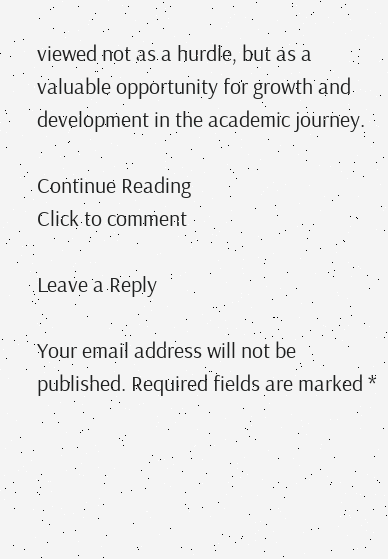viewed not as a hurdle, but as a valuable opportunity for growth and development in the academic journey.

Continue Reading
Click to comment

Leave a Reply

Your email address will not be published. Required fields are marked *